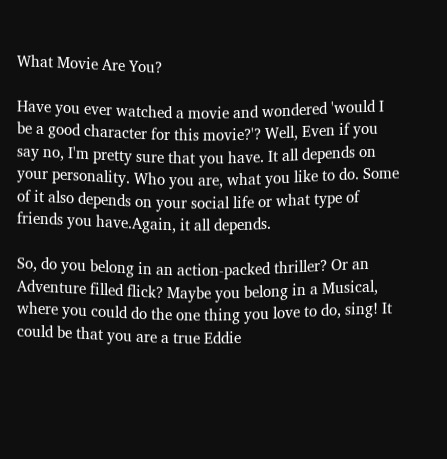What Movie Are You?

Have you ever watched a movie and wondered 'would I be a good character for this movie?'? Well, Even if you say no, I'm pretty sure that you have. It all depends on your personality. Who you are, what you like to do. Some of it also depends on your social life or what type of friends you have.Again, it all depends.

So, do you belong in an action-packed thriller? Or an Adventure filled flick? Maybe you belong in a Musical, where you could do the one thing you love to do, sing! It could be that you are a true Eddie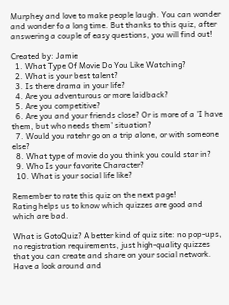Murphey and love to make people laugh. You can wonder and wonder fo a long time. But thanks to this quiz, after answering a couple of easy questions, you will find out!

Created by: Jamie
  1. What Type Of Movie Do You Like Watching?
  2. What is your best talent?
  3. Is there drama in your life?
  4. Are you adventurous or more laidback?
  5. Are you competitive?
  6. Are you and your friends close? Or is more of a 'I have them, but who needs them' situation?
  7. Would you ratehr go on a trip alone, or with someone else?
  8. What type of movie do you think you could star in?
  9. Who Is your favorite Character?
  10. What is your social life like?

Remember to rate this quiz on the next page!
Rating helps us to know which quizzes are good and which are bad.

What is GotoQuiz? A better kind of quiz site: no pop-ups, no registration requirements, just high-quality quizzes that you can create and share on your social network. Have a look around and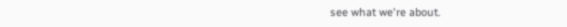see what we're about.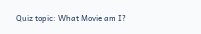Quiz topic: What Movie am I?